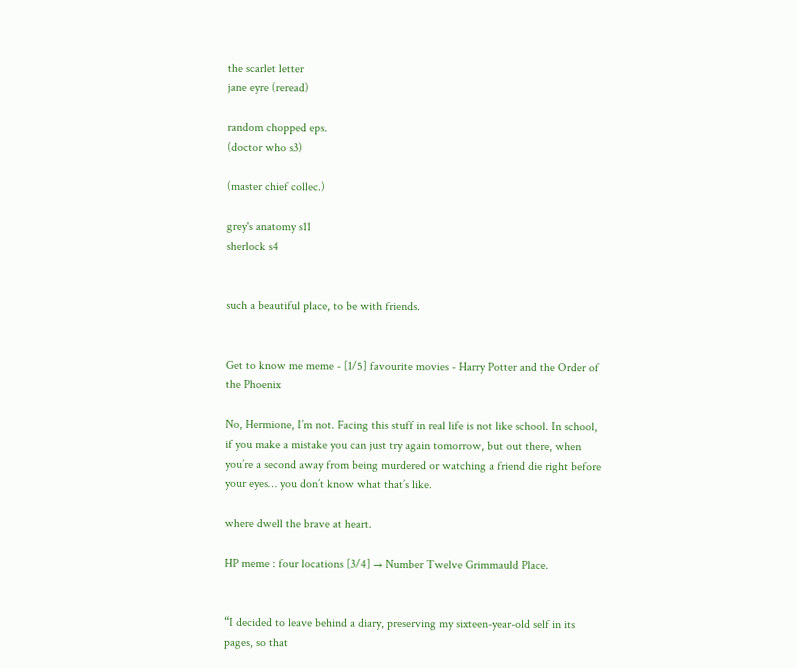the scarlet letter
jane eyre (reread)

random chopped eps.
(doctor who s3)

(master chief collec.)

grey's anatomy s11
sherlock s4


such a beautiful place, to be with friends.


Get to know me meme - [1/5] favourite movies - Harry Potter and the Order of the Phoenix

No, Hermione, I’m not. Facing this stuff in real life is not like school. In school, if you make a mistake you can just try again tomorrow, but out there, when you’re a second away from being murdered or watching a friend die right before your eyes… you don’t know what that’s like.

where dwell the brave at heart.

HP meme : four locations [3/4] → Number Twelve Grimmauld Place.


“I decided to leave behind a diary, preserving my sixteen-year-old self in its pages, so that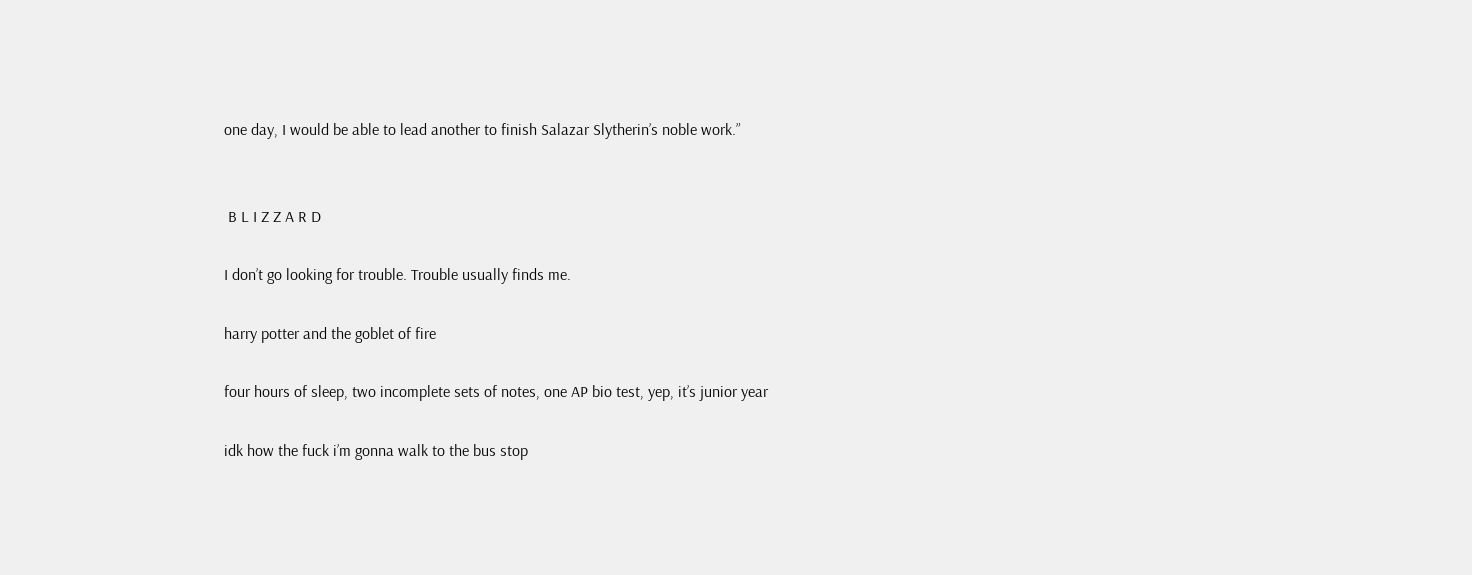one day, I would be able to lead another to finish Salazar Slytherin’s noble work.”


 B L I Z Z A R D

I don’t go looking for trouble. Trouble usually finds me.

harry potter and the goblet of fire

four hours of sleep, two incomplete sets of notes, one AP bio test, yep, it’s junior year

idk how the fuck i’m gonna walk to the bus stop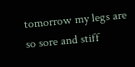tomorrow my legs are so sore and stiff